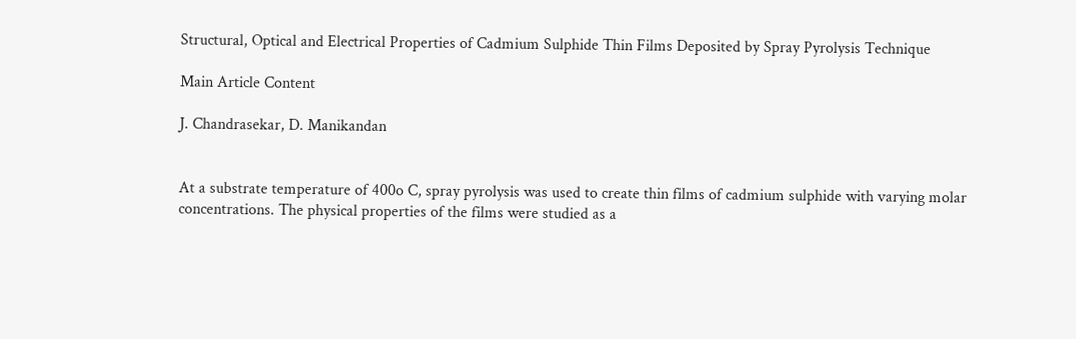Structural, Optical and Electrical Properties of Cadmium Sulphide Thin Films Deposited by Spray Pyrolysis Technique

Main Article Content

J. Chandrasekar, D. Manikandan


At a substrate temperature of 400o C, spray pyrolysis was used to create thin films of cadmium sulphide with varying molar concentrations. The physical properties of the films were studied as a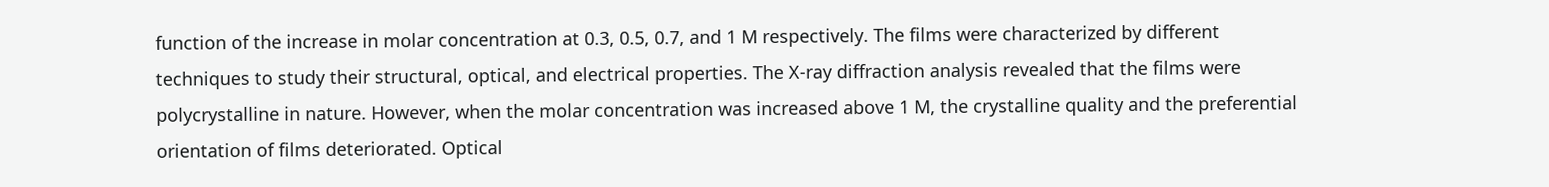function of the increase in molar concentration at 0.3, 0.5, 0.7, and 1 M respectively. The films were characterized by different techniques to study their structural, optical, and electrical properties. The X-ray diffraction analysis revealed that the films were polycrystalline in nature. However, when the molar concentration was increased above 1 M, the crystalline quality and the preferential orientation of films deteriorated. Optical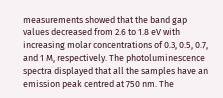measurements showed that the band gap values decreased from 2.6 to 1.8 eV with increasing molar concentrations of 0.3, 0.5, 0.7, and 1 M, respectively. The photoluminescence spectra displayed that all the samples have an emission peak centred at 750 nm. The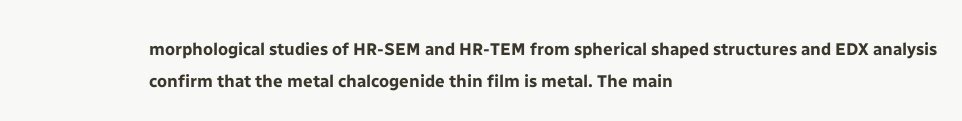morphological studies of HR-SEM and HR-TEM from spherical shaped structures and EDX analysis confirm that the metal chalcogenide thin film is metal. The main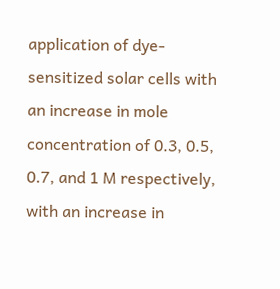application of dye-sensitized solar cells with an increase in mole concentration of 0.3, 0.5, 0.7, and 1 M respectively, with an increase in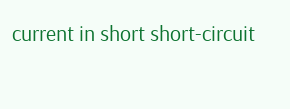current in short short-circuit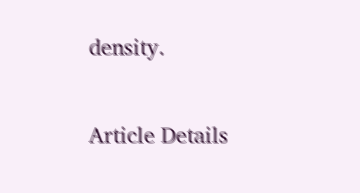density.

Article Details